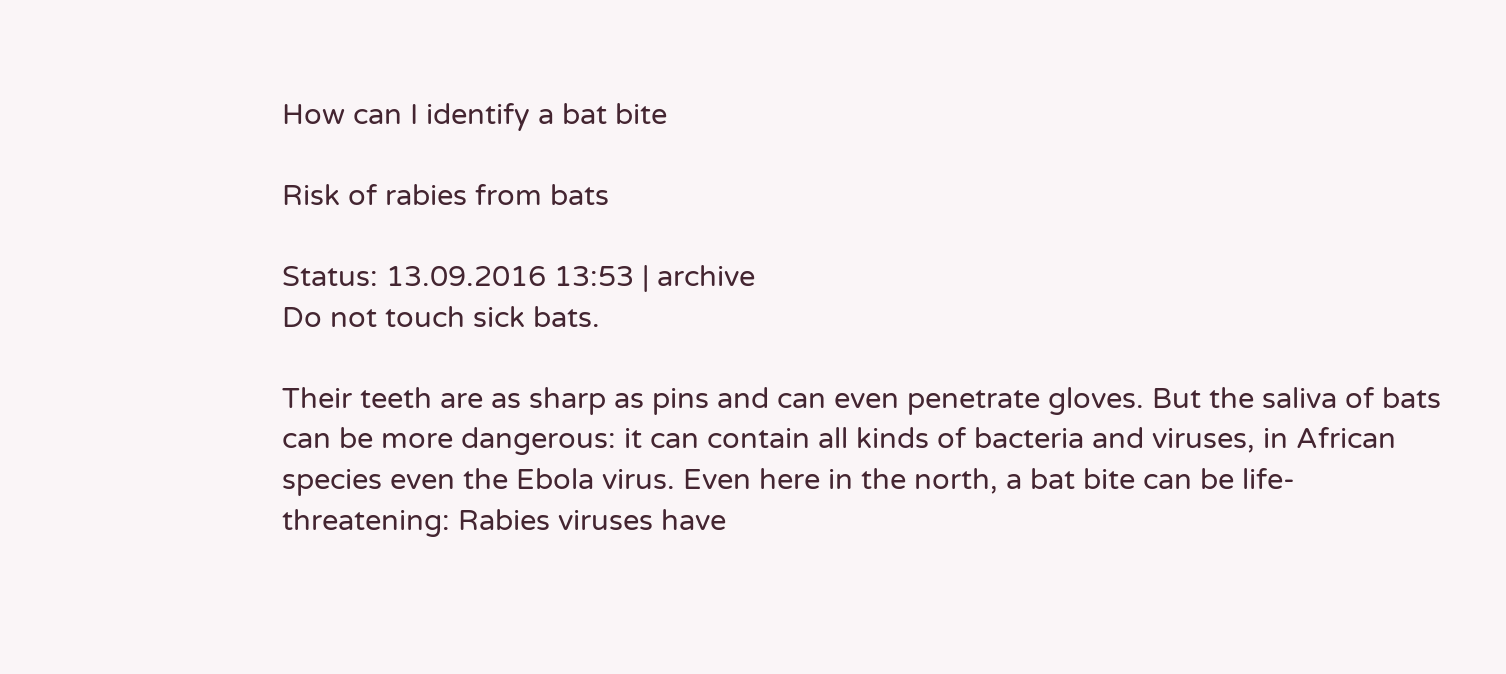How can I identify a bat bite

Risk of rabies from bats

Status: 13.09.2016 13:53 | archive
Do not touch sick bats.

Their teeth are as sharp as pins and can even penetrate gloves. But the saliva of bats can be more dangerous: it can contain all kinds of bacteria and viruses, in African species even the Ebola virus. Even here in the north, a bat bite can be life-threatening: Rabies viruses have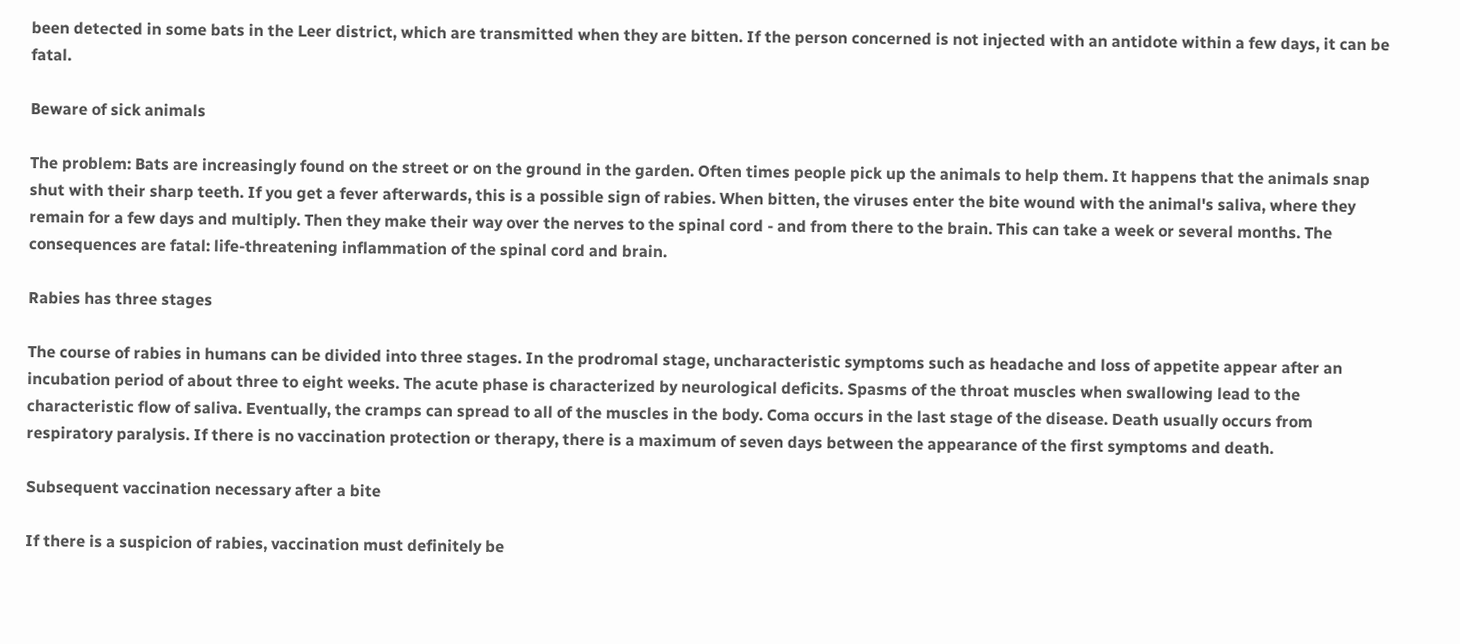been detected in some bats in the Leer district, which are transmitted when they are bitten. If the person concerned is not injected with an antidote within a few days, it can be fatal.

Beware of sick animals

The problem: Bats are increasingly found on the street or on the ground in the garden. Often times people pick up the animals to help them. It happens that the animals snap shut with their sharp teeth. If you get a fever afterwards, this is a possible sign of rabies. When bitten, the viruses enter the bite wound with the animal's saliva, where they remain for a few days and multiply. Then they make their way over the nerves to the spinal cord - and from there to the brain. This can take a week or several months. The consequences are fatal: life-threatening inflammation of the spinal cord and brain.

Rabies has three stages

The course of rabies in humans can be divided into three stages. In the prodromal stage, uncharacteristic symptoms such as headache and loss of appetite appear after an incubation period of about three to eight weeks. The acute phase is characterized by neurological deficits. Spasms of the throat muscles when swallowing lead to the characteristic flow of saliva. Eventually, the cramps can spread to all of the muscles in the body. Coma occurs in the last stage of the disease. Death usually occurs from respiratory paralysis. If there is no vaccination protection or therapy, there is a maximum of seven days between the appearance of the first symptoms and death.

Subsequent vaccination necessary after a bite

If there is a suspicion of rabies, vaccination must definitely be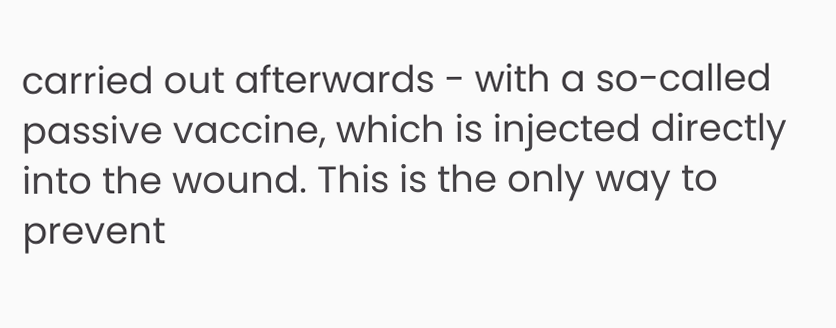carried out afterwards - with a so-called passive vaccine, which is injected directly into the wound. This is the only way to prevent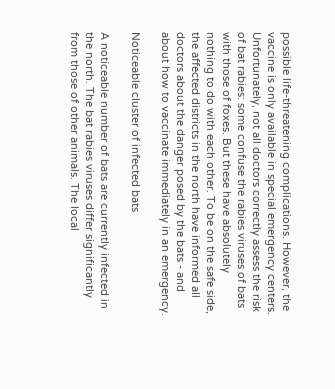possible life-threatening complications. However, the vaccine is only available in special emergency centers. Unfortunately, not all doctors correctly assess the risk of bat rabies: some confuse the rabies viruses of bats with those of foxes. But these have absolutely nothing to do with each other. To be on the safe side, the affected districts in the north have informed all doctors about the danger posed by the bats - and about how to vaccinate immediately in an emergency.

Noticeable cluster of infected bats

A noticeable number of bats are currently infected in the north. The bat rabies viruses differ significantly from those of other animals. The local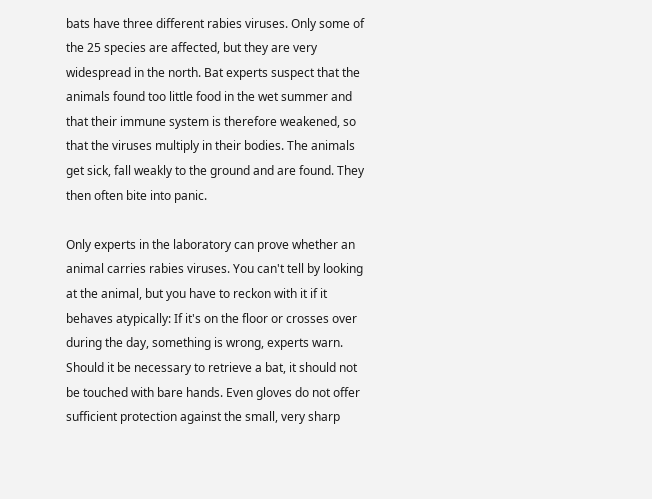bats have three different rabies viruses. Only some of the 25 species are affected, but they are very widespread in the north. Bat experts suspect that the animals found too little food in the wet summer and that their immune system is therefore weakened, so that the viruses multiply in their bodies. The animals get sick, fall weakly to the ground and are found. They then often bite into panic.

Only experts in the laboratory can prove whether an animal carries rabies viruses. You can't tell by looking at the animal, but you have to reckon with it if it behaves atypically: If it's on the floor or crosses over during the day, something is wrong, experts warn. Should it be necessary to retrieve a bat, it should not be touched with bare hands. Even gloves do not offer sufficient protection against the small, very sharp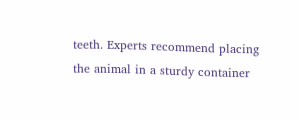teeth. Experts recommend placing the animal in a sturdy container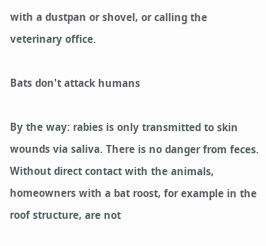with a dustpan or shovel, or calling the veterinary office.

Bats don't attack humans

By the way: rabies is only transmitted to skin wounds via saliva. There is no danger from feces. Without direct contact with the animals, homeowners with a bat roost, for example in the roof structure, are not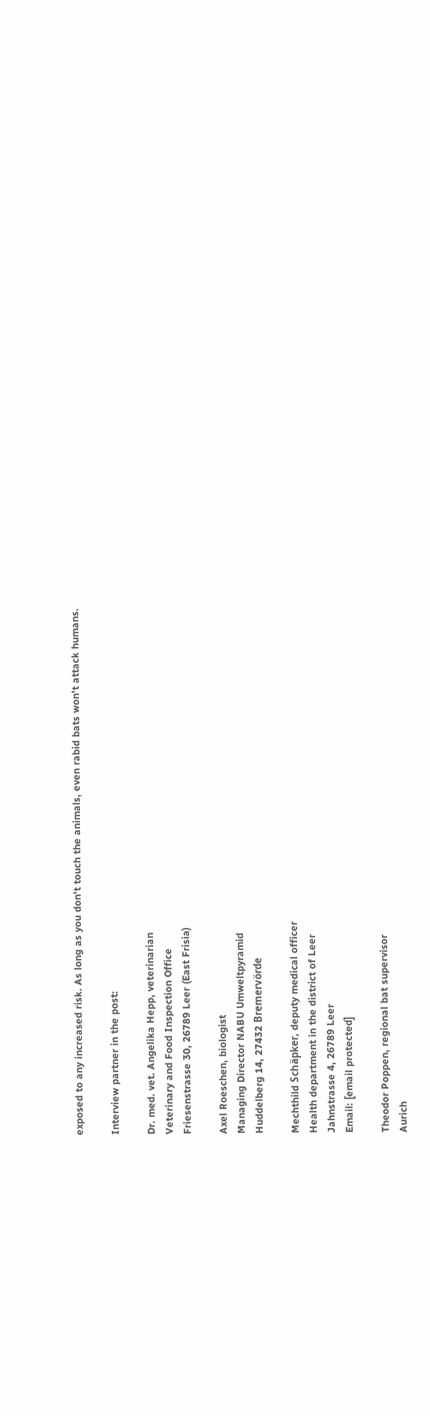exposed to any increased risk. As long as you don't touch the animals, even rabid bats won't attack humans.

Interview partner in the post:

Dr. med. vet. Angelika Hepp, veterinarian
Veterinary and Food Inspection Office
Friesenstrasse 30, 26789 Leer (East Frisia)

Axel Roeschen, biologist
Managing Director NABU Umweltpyramid
Huddelberg 14, 27432 Bremervörde

Mechthild Schäpker, deputy medical officer
Health department in the district of Leer
Jahnstrasse 4, 26789 Leer
Email: [email protected]

Theodor Poppen, regional bat supervisor
Aurich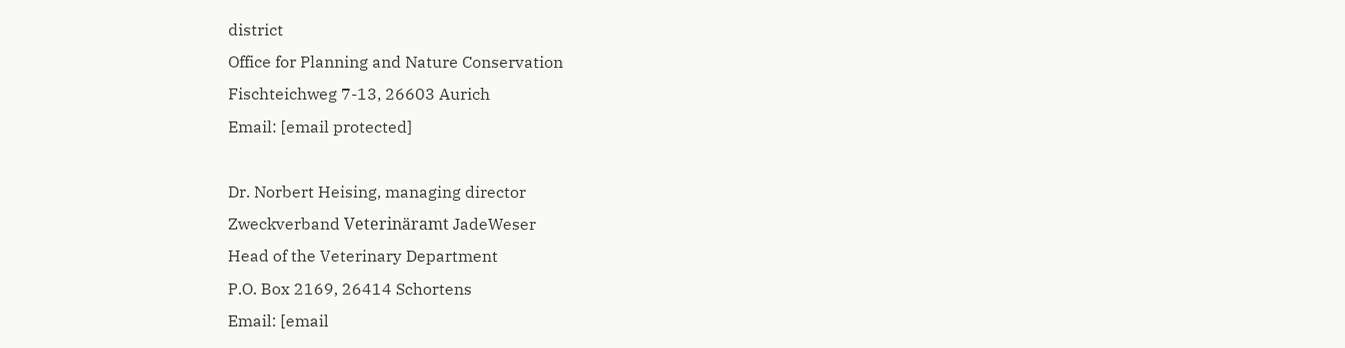district
Office for Planning and Nature Conservation
Fischteichweg 7-13, 26603 Aurich
Email: [email protected]

Dr. Norbert Heising, managing director
Zweckverband Veterinäramt JadeWeser
Head of the Veterinary Department
P.O. Box 2169, 26414 Schortens
Email: [email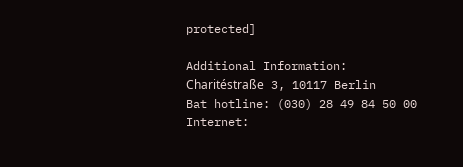protected]

Additional Information:
Charitéstraße 3, 10117 Berlin
Bat hotline: (030) 28 49 84 50 00
Internet: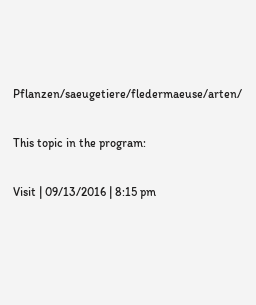Pflanzen/saeugetiere/fledermaeuse/arten/

This topic in the program:

Visit | 09/13/2016 | 8:15 pm